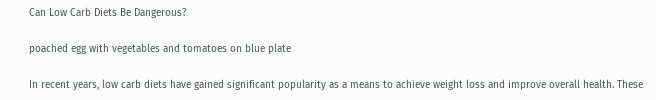Can Low Carb Diets Be Dangerous?

poached egg with vegetables and tomatoes on blue plate

In recent years, low carb diets have gained significant popularity as a means to achieve weight loss and improve overall health. These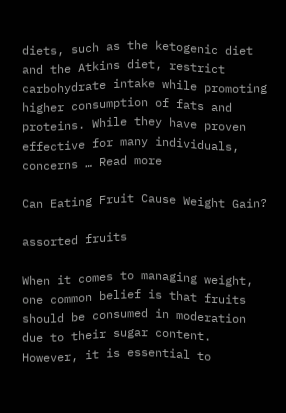diets, such as the ketogenic diet and the Atkins diet, restrict carbohydrate intake while promoting higher consumption of fats and proteins. While they have proven effective for many individuals, concerns … Read more

Can Eating Fruit Cause Weight Gain?

assorted fruits

When it comes to managing weight, one common belief is that fruits should be consumed in moderation due to their sugar content. However, it is essential to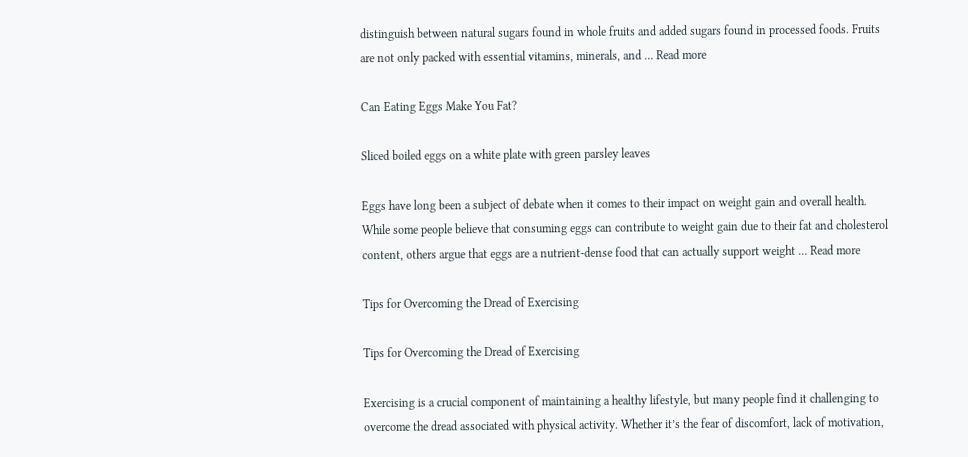distinguish between natural sugars found in whole fruits and added sugars found in processed foods. Fruits are not only packed with essential vitamins, minerals, and … Read more

Can Eating Eggs Make You Fat?

Sliced boiled eggs on a white plate with green parsley leaves

Eggs have long been a subject of debate when it comes to their impact on weight gain and overall health. While some people believe that consuming eggs can contribute to weight gain due to their fat and cholesterol content, others argue that eggs are a nutrient-dense food that can actually support weight … Read more

Tips for Overcoming the Dread of Exercising

Tips for Overcoming the Dread of Exercising

Exercising is a crucial component of maintaining a healthy lifestyle, but many people find it challenging to overcome the dread associated with physical activity. Whether it’s the fear of discomfort, lack of motivation,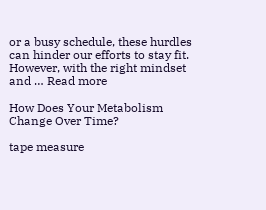or a busy schedule, these hurdles can hinder our efforts to stay fit. However, with the right mindset and … Read more

How Does Your Metabolism Change Over Time?

tape measure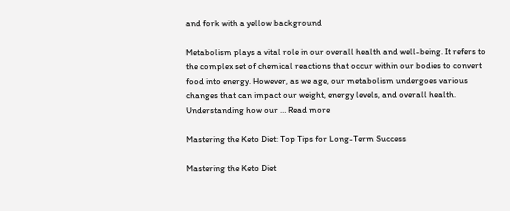and fork with a yellow background

Metabolism plays a vital role in our overall health and well-being. It refers to the complex set of chemical reactions that occur within our bodies to convert food into energy. However, as we age, our metabolism undergoes various changes that can impact our weight, energy levels, and overall health. Understanding how our … Read more

Mastering the Keto Diet: Top Tips for Long-Term Success

Mastering the Keto Diet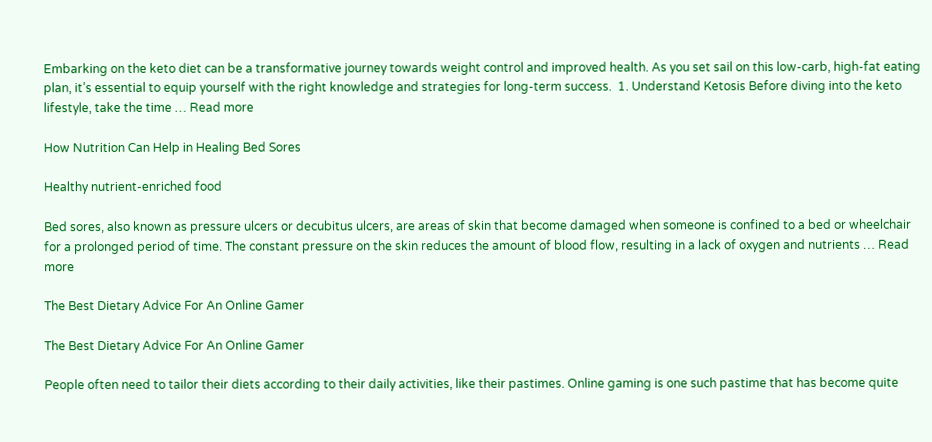Embarking on the keto diet can be a transformative journey towards weight control and improved health. As you set sail on this low-carb, high-fat eating plan, it’s essential to equip yourself with the right knowledge and strategies for long-term success.  1. Understand Ketosis Before diving into the keto lifestyle, take the time … Read more

How Nutrition Can Help in Healing Bed Sores

Healthy nutrient-enriched food

Bed sores, also known as pressure ulcers or decubitus ulcers, are areas of skin that become damaged when someone is confined to a bed or wheelchair for a prolonged period of time. The constant pressure on the skin reduces the amount of blood flow, resulting in a lack of oxygen and nutrients … Read more

The Best Dietary Advice For An Online Gamer

The Best Dietary Advice For An Online Gamer

People often need to tailor their diets according to their daily activities, like their pastimes. Online gaming is one such pastime that has become quite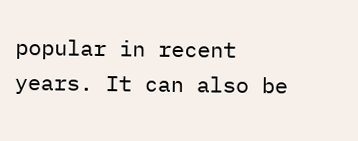popular in recent years. It can also be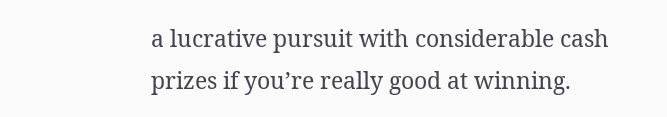a lucrative pursuit with considerable cash prizes if you’re really good at winning.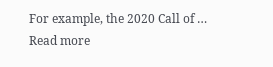For example, the 2020 Call of … Read more